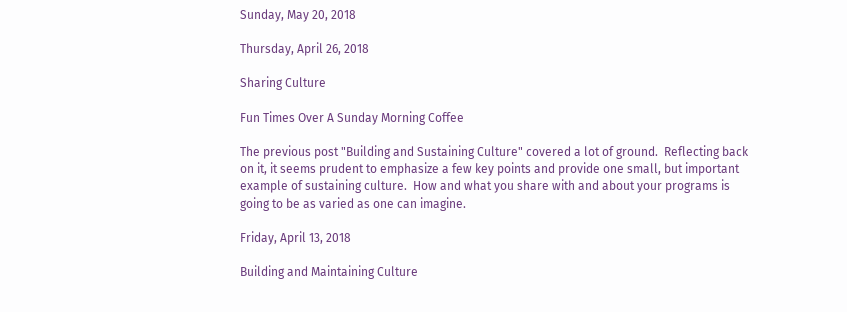Sunday, May 20, 2018

Thursday, April 26, 2018

Sharing Culture

Fun Times Over A Sunday Morning Coffee

The previous post "Building and Sustaining Culture" covered a lot of ground.  Reflecting back on it, it seems prudent to emphasize a few key points and provide one small, but important example of sustaining culture.  How and what you share with and about your programs is going to be as varied as one can imagine.

Friday, April 13, 2018

Building and Maintaining Culture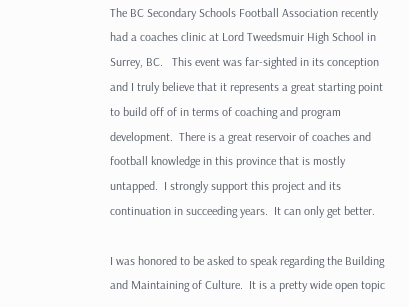The BC Secondary Schools Football Association recently had a coaches clinic at Lord Tweedsmuir High School in Surrey, BC.   This event was far-sighted in its conception and I truly believe that it represents a great starting point to build off of in terms of coaching and program development.  There is a great reservoir of coaches and football knowledge in this province that is mostly untapped.  I strongly support this project and its continuation in succeeding years.  It can only get better.

I was honored to be asked to speak regarding the Building and Maintaining of Culture.  It is a pretty wide open topic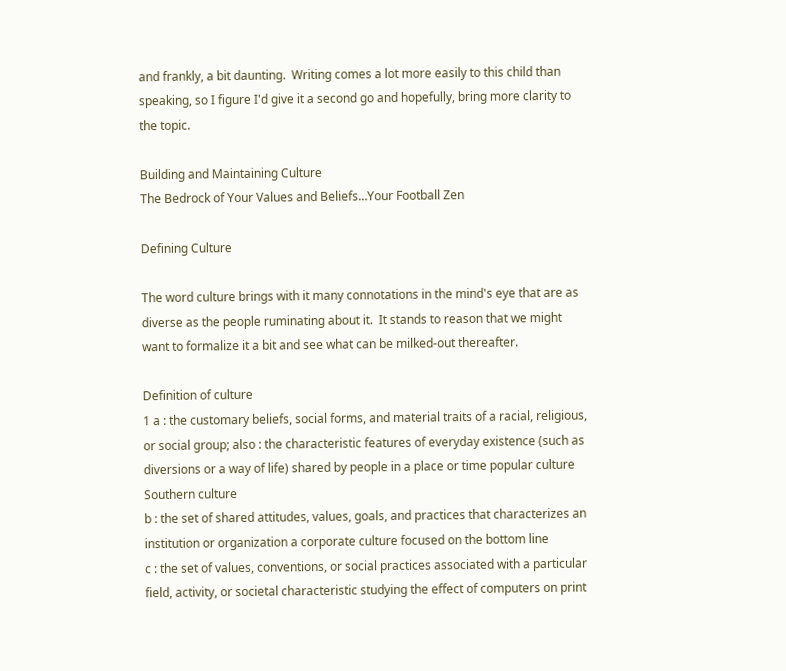and frankly, a bit daunting.  Writing comes a lot more easily to this child than speaking, so I figure I'd give it a second go and hopefully, bring more clarity to the topic.

Building and Maintaining Culture
The Bedrock of Your Values and Beliefs…Your Football Zen

Defining Culture

The word culture brings with it many connotations in the mind's eye that are as diverse as the people ruminating about it.  It stands to reason that we might want to formalize it a bit and see what can be milked-out thereafter.

Definition of culture
1 a : the customary beliefs, social forms, and material traits of a racial, religious, or social group; also : the characteristic features of everyday existence (such as diversions or a way of life) shared by people in a place or time popular culture Southern culture
b : the set of shared attitudes, values, goals, and practices that characterizes an institution or organization a corporate culture focused on the bottom line
c : the set of values, conventions, or social practices associated with a particular field, activity, or societal characteristic studying the effect of computers on print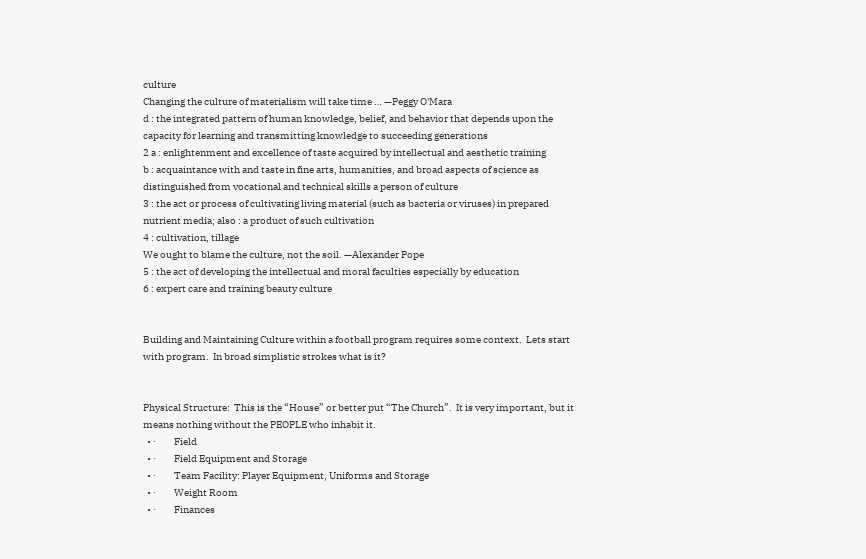culture
Changing the culture of materialism will take time … —Peggy O'Mara
d : the integrated pattern of human knowledge, belief, and behavior that depends upon the capacity for learning and transmitting knowledge to succeeding generations
2 a : enlightenment and excellence of taste acquired by intellectual and aesthetic training
b : acquaintance with and taste in fine arts, humanities, and broad aspects of science as distinguished from vocational and technical skills a person of culture
3 : the act or process of cultivating living material (such as bacteria or viruses) in prepared nutrient media; also : a product of such cultivation
4 : cultivation, tillage
We ought to blame the culture, not the soil. —Alexander Pope
5 : the act of developing the intellectual and moral faculties especially by education
6 : expert care and training beauty culture


Building and Maintaining Culture within a football program requires some context.  Lets start with program.  In broad simplistic strokes what is it?


Physical Structure:  This is the “House” or better put “The Church”.  It is very important, but it means nothing without the PEOPLE who inhabit it.
  • ·         Field
  • ·         Field Equipment and Storage
  • ·         Team Facility: Player Equipment, Uniforms and Storage
  • ·         Weight Room
  • ·         Finances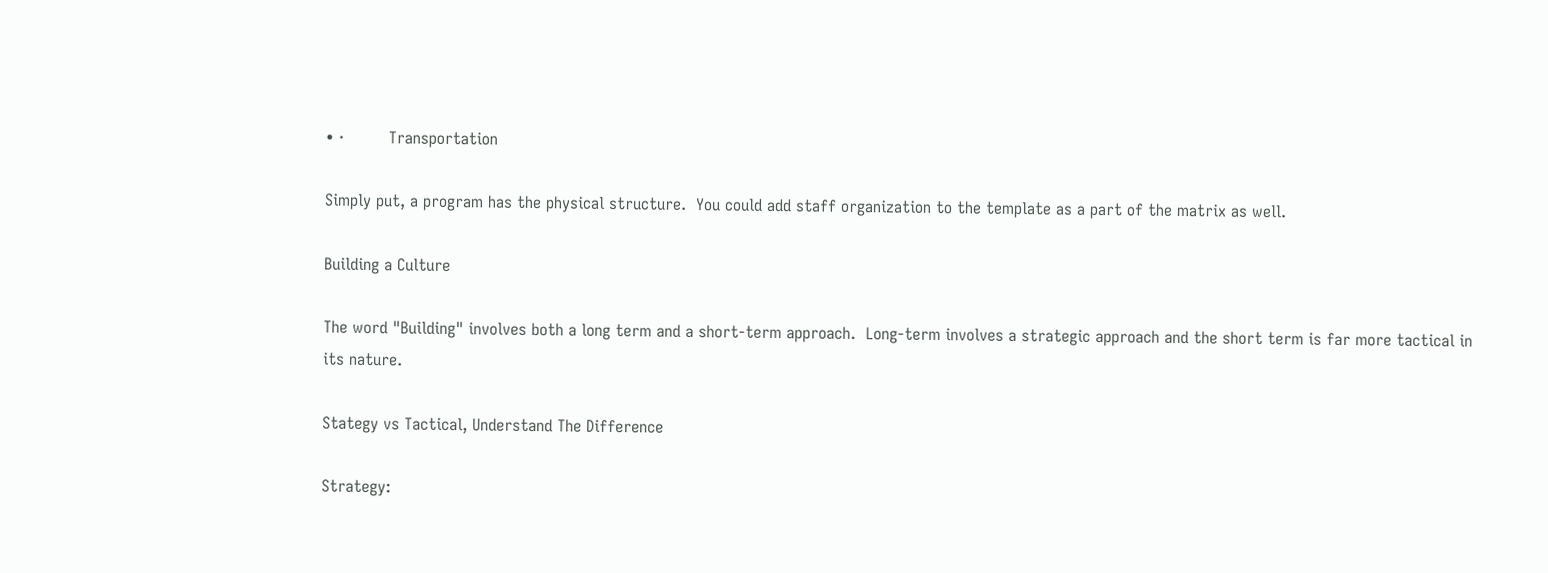• ·         Transportation

Simply put, a program has the physical structure.  You could add staff organization to the template as a part of the matrix as well.

Building a Culture

The word "Building" involves both a long term and a short-term approach.  Long-term involves a strategic approach and the short term is far more tactical in its nature.

Stategy vs Tactical, Understand The Difference

Strategy: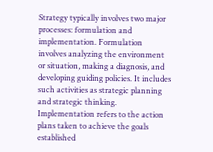Strategy typically involves two major processes: formulation and implementation. Formulation involves analyzing the environment or situation, making a diagnosis, and developing guiding policies. It includes such activities as strategic planning and strategic thinking. Implementation refers to the action plans taken to achieve the goals established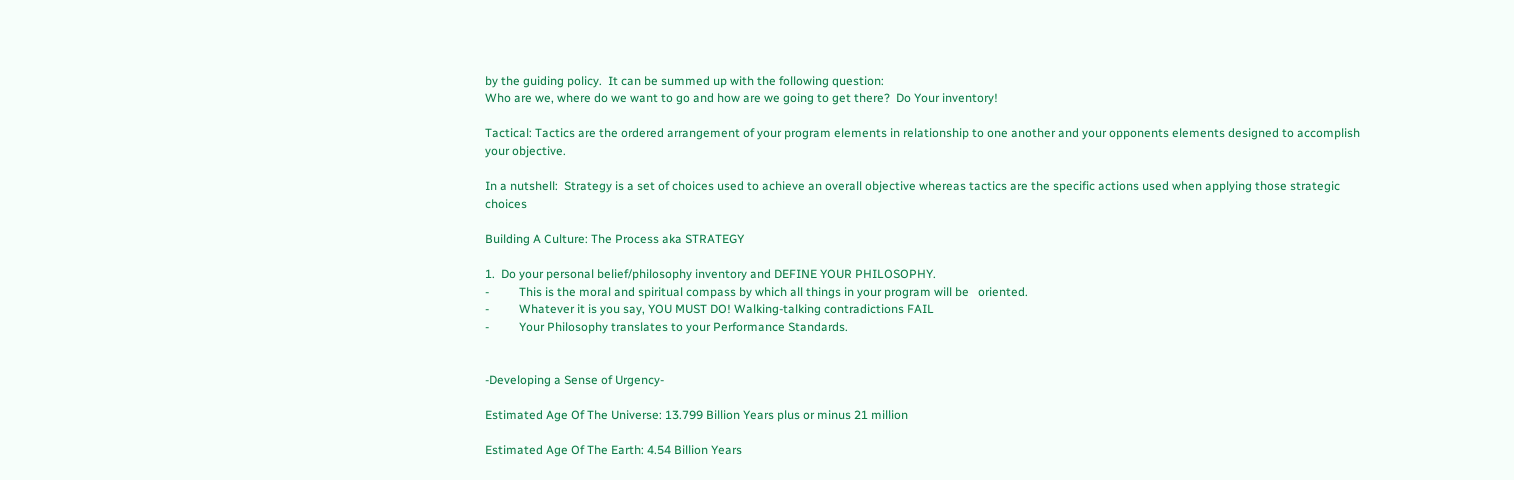by the guiding policy.  It can be summed up with the following question:
Who are we, where do we want to go and how are we going to get there?  Do Your inventory!

Tactical: Tactics are the ordered arrangement of your program elements in relationship to one another and your opponents elements designed to accomplish your objective.

In a nutshell:  Strategy is a set of choices used to achieve an overall objective whereas tactics are the specific actions used when applying those strategic choices

Building A Culture: The Process aka STRATEGY

1.  Do your personal belief/philosophy inventory and DEFINE YOUR PHILOSOPHY.
-          This is the moral and spiritual compass by which all things in your program will be   oriented.
-          Whatever it is you say, YOU MUST DO! Walking-talking contradictions FAIL
-          Your Philosophy translates to your Performance Standards.


-Developing a Sense of Urgency-

Estimated Age Of The Universe: 13.799 Billion Years plus or minus 21 million

Estimated Age Of The Earth: 4.54 Billion Years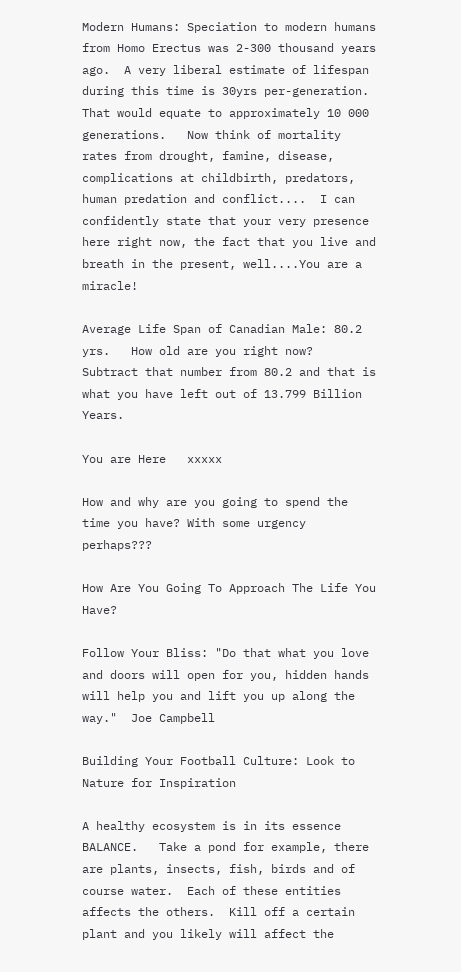Modern Humans: Speciation to modern humans from Homo Erectus was 2-300 thousand years ago.  A very liberal estimate of lifespan during this time is 30yrs per-generation.   That would equate to approximately 10 000 generations.   Now think of mortality rates from drought, famine, disease, complications at childbirth, predators, human predation and conflict....  I can confidently state that your very presence here right now, the fact that you live and breath in the present, well....You are a miracle!

Average Life Span of Canadian Male: 80.2 yrs.   How old are you right now?  Subtract that number from 80.2 and that is what you have left out of 13.799 Billion Years.

You are Here   xxxxx

How and why are you going to spend the time you have? With some urgency perhaps???

How Are You Going To Approach The Life You Have?

Follow Your Bliss: "Do that what you love and doors will open for you, hidden hands will help you and lift you up along the way."  Joe Campbell

Building Your Football Culture: Look to Nature for Inspiration

A healthy ecosystem is in its essence BALANCE.   Take a pond for example, there are plants, insects, fish, birds and of course water.  Each of these entities affects the others.  Kill off a certain plant and you likely will affect the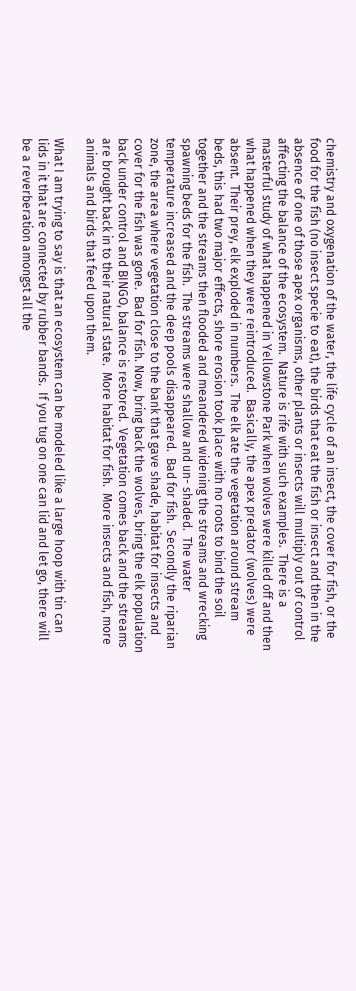chemistry and oxygenation of the water, the life cycle of an insect, the cover for fish, or the food for the fish (no insect specie to eat), the birds that eat the fish or insect and then in the absence of one of those apex organisms, other plants or insects will multiply out of control affecting the balance of the ecosystem.  Nature is rife with such examples.  There is a masterful study of what happened in Yellowstone Park when wolves were killed off and then what happened when they were reintroduced.  Basically, the apex predator (wolves) were absent.  Their prey, elk exploded in numbers.  The elk ate the vegetation around stream beds, this had two major effects, shore erosion took place with no roots to bind the soil together and the streams then flooded and meandered widening the streams and wrecking spawning beds for the fish.  The streams were shallow and un- shaded.  The water temperature increased and the deep pools disappeared.  Bad for fish.  Secondly the riparian zone, the area where vegetation close to the bank that gave shade, habitat for insects and cover for the fish was gone.  Bad for fish. Now, bring back the wolves, bring the elk population back under control and BINGO, balance is restored.  Vegetation comes back and the streams are brought back in to their natural state.  More habitat for fish.  More insects and fish, more animals and birds that feed upon them.

What I am trying to say is that an ecosystem can be modeled like a large hoop with tin can lids in it that are connected by rubber bands.  If you tug on one can lid and let go, there will be a reverberation amongst all the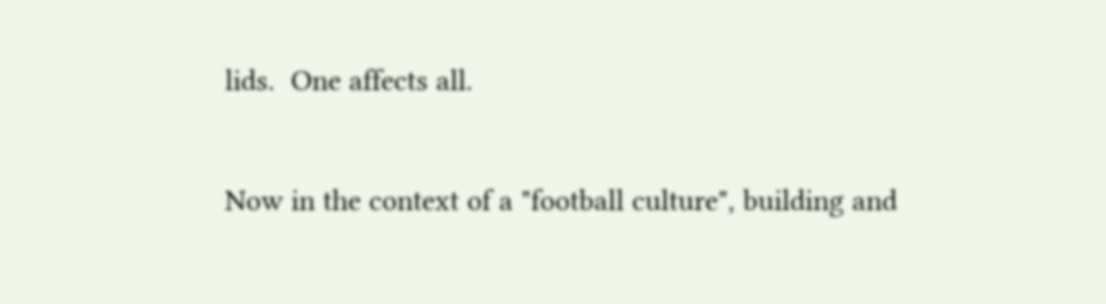lids.  One affects all.

Now in the context of a "football culture", building and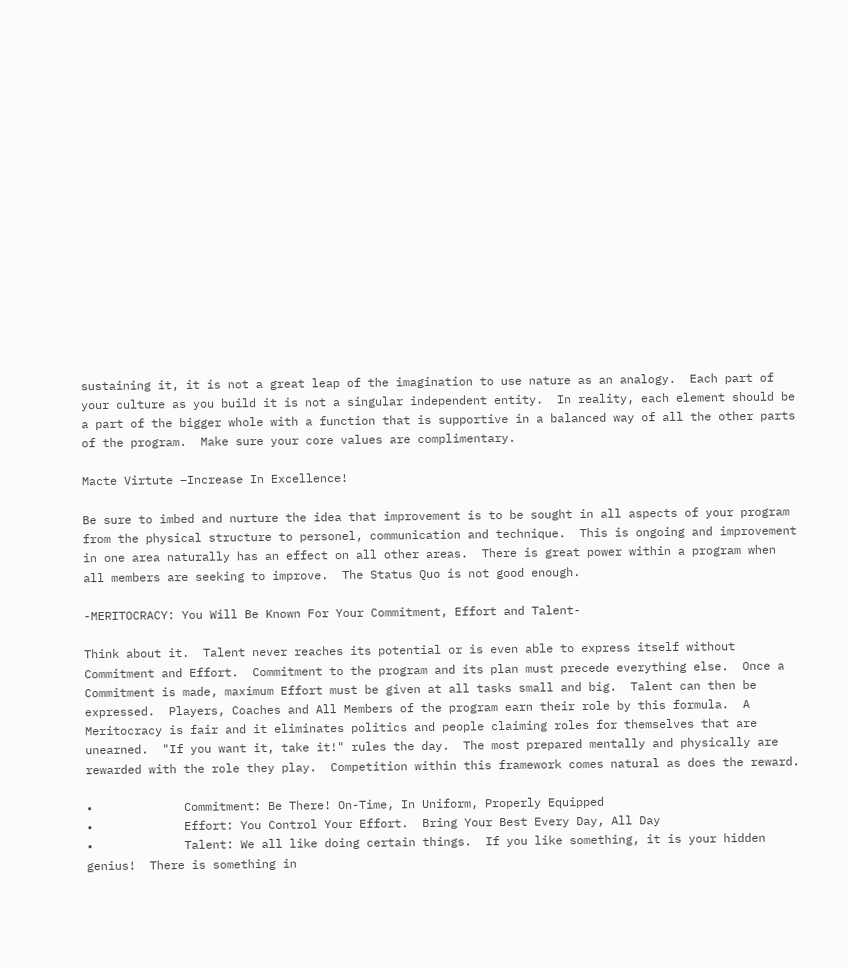sustaining it, it is not a great leap of the imagination to use nature as an analogy.  Each part of your culture as you build it is not a singular independent entity.  In reality, each element should be a part of the bigger whole with a function that is supportive in a balanced way of all the other parts of the program.  Make sure your core values are complimentary.

Macte Virtute –Increase In Excellence!

Be sure to imbed and nurture the idea that improvement is to be sought in all aspects of your program from the physical structure to personel, communication and technique.  This is ongoing and improvement in one area naturally has an effect on all other areas.  There is great power within a program when all members are seeking to improve.  The Status Quo is not good enough.

-MERITOCRACY: You Will Be Known For Your Commitment, Effort and Talent-

Think about it.  Talent never reaches its potential or is even able to express itself without Commitment and Effort.  Commitment to the program and its plan must precede everything else.  Once a Commitment is made, maximum Effort must be given at all tasks small and big.  Talent can then be expressed.  Players, Coaches and All Members of the program earn their role by this formula.  A Meritocracy is fair and it eliminates politics and people claiming roles for themselves that are unearned.  "If you want it, take it!" rules the day.  The most prepared mentally and physically are rewarded with the role they play.  Competition within this framework comes natural as does the reward.

•             Commitment: Be There! On-Time, In Uniform, Properly Equipped
•             Effort: You Control Your Effort.  Bring Your Best Every Day, All Day
•             Talent: We all like doing certain things.  If you like something, it is your hidden genius!  There is something in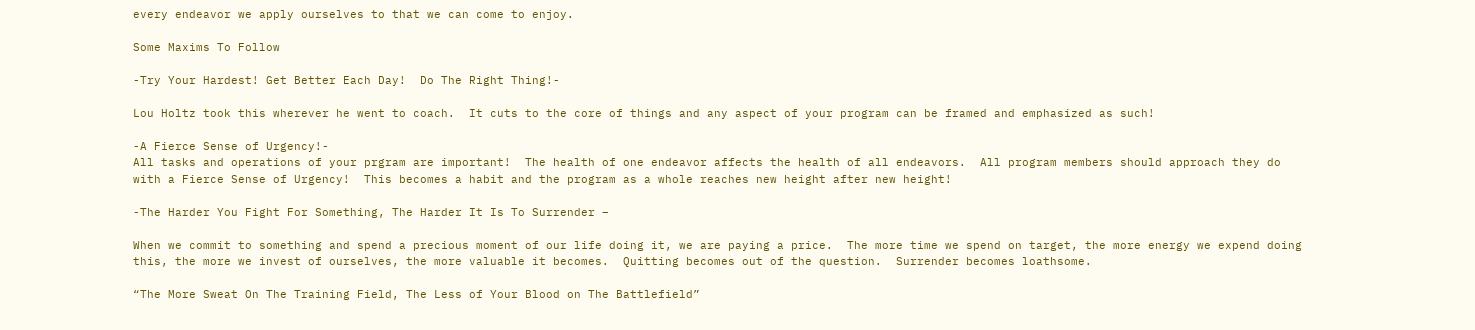every endeavor we apply ourselves to that we can come to enjoy.

Some Maxims To Follow

-Try Your Hardest! Get Better Each Day!  Do The Right Thing!-

Lou Holtz took this wherever he went to coach.  It cuts to the core of things and any aspect of your program can be framed and emphasized as such!

-A Fierce Sense of Urgency!-
All tasks and operations of your prgram are important!  The health of one endeavor affects the health of all endeavors.  All program members should approach they do with a Fierce Sense of Urgency!  This becomes a habit and the program as a whole reaches new height after new height!

-The Harder You Fight For Something, The Harder It Is To Surrender –

When we commit to something and spend a precious moment of our life doing it, we are paying a price.  The more time we spend on target, the more energy we expend doing this, the more we invest of ourselves, the more valuable it becomes.  Quitting becomes out of the question.  Surrender becomes loathsome.

“The More Sweat On The Training Field, The Less of Your Blood on The Battlefield”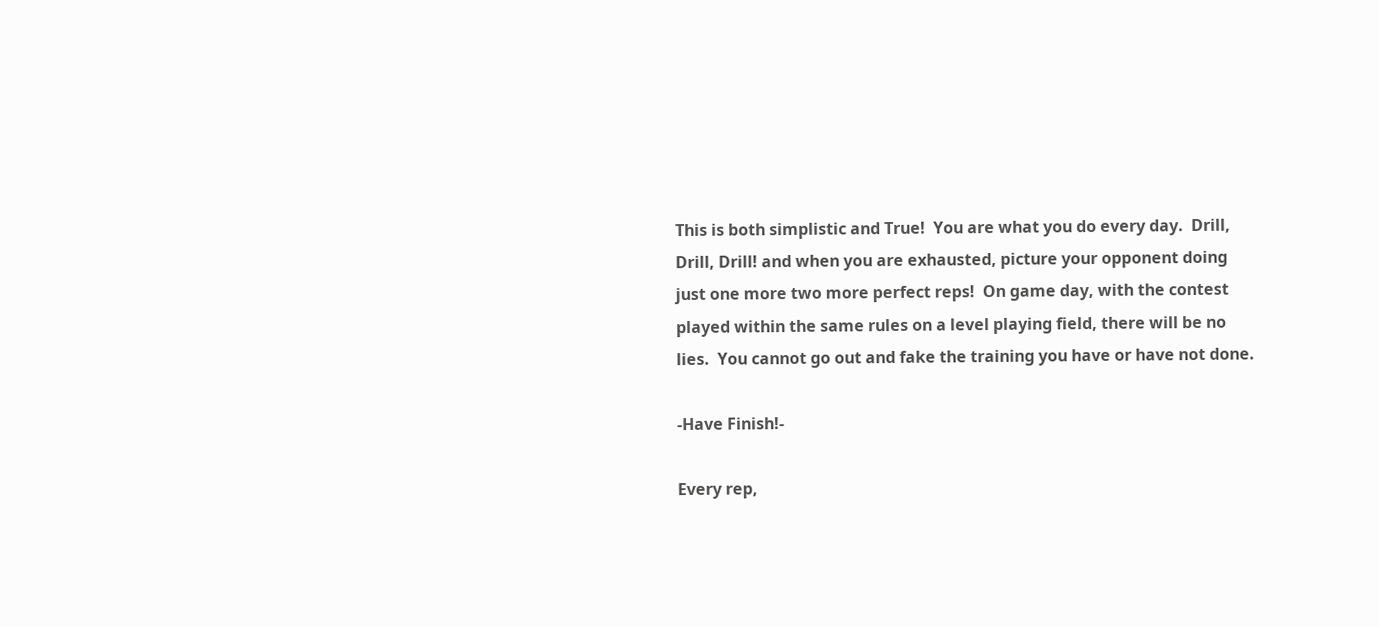This is both simplistic and True!  You are what you do every day.  Drill, Drill, Drill! and when you are exhausted, picture your opponent doing just one more two more perfect reps!  On game day, with the contest played within the same rules on a level playing field, there will be no lies.  You cannot go out and fake the training you have or have not done.

-Have Finish!-

Every rep,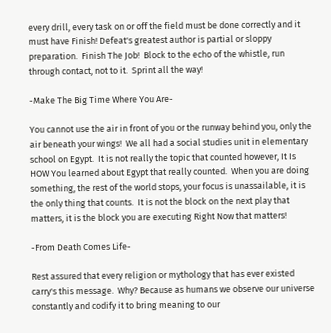every drill, every task on or off the field must be done correctly and it must have Finish! Defeat's greatest author is partial or sloppy preparation.  Finish The Job!  Block to the echo of the whistle, run through contact, not to it.  Sprint all the way!

-Make The Big Time Where You Are-

You cannot use the air in front of you or the runway behind you, only the air beneath your wings!  We all had a social studies unit in elementary school on Egypt.  It is not really the topic that counted however, It Is HOW You learned about Egypt that really counted.  When you are doing something, the rest of the world stops, your focus is unassailable, it is the only thing that counts.  It is not the block on the next play that matters, it is the block you are executing Right Now that matters!

-From Death Comes Life-

Rest assured that every religion or mythology that has ever existed carry's this message.  Why? Because as humans we observe our universe constantly and codify it to bring meaning to our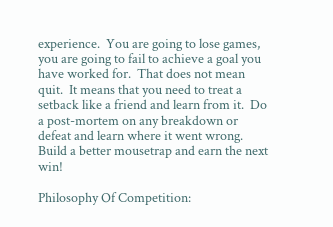experience.  You are going to lose games, you are going to fail to achieve a goal you have worked for.  That does not mean quit.  It means that you need to treat a setback like a friend and learn from it.  Do a post-mortem on any breakdown or defeat and learn where it went wrong.  Build a better mousetrap and earn the next win!

Philosophy Of Competition: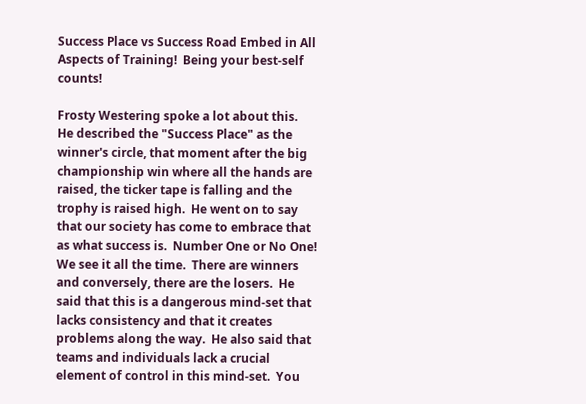Success Place vs Success Road Embed in All Aspects of Training!  Being your best-self counts!

Frosty Westering spoke a lot about this.  He described the "Success Place" as the winner's circle, that moment after the big championship win where all the hands are raised, the ticker tape is falling and the trophy is raised high.  He went on to say that our society has come to embrace that as what success is.  Number One or No One!  We see it all the time.  There are winners and conversely, there are the losers.  He said that this is a dangerous mind-set that lacks consistency and that it creates problems along the way.  He also said that teams and individuals lack a crucial element of control in this mind-set.  You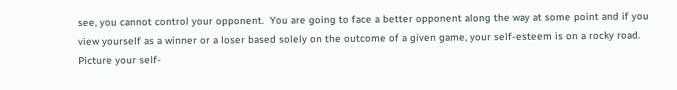see, you cannot control your opponent.  You are going to face a better opponent along the way at some point and if you view yourself as a winner or a loser based solely on the outcome of a given game, your self-esteem is on a rocky road.  Picture your self-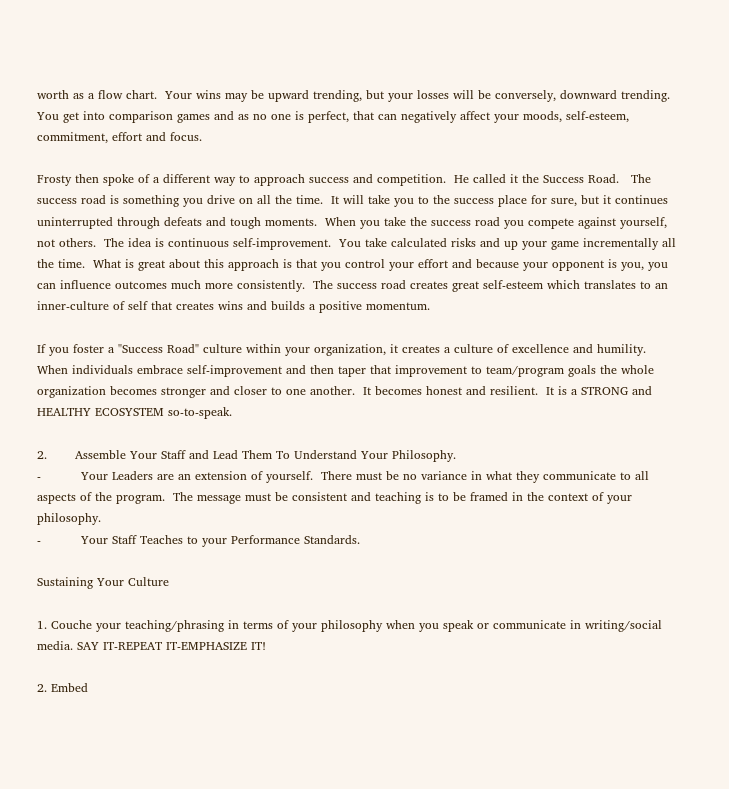worth as a flow chart.  Your wins may be upward trending, but your losses will be conversely, downward trending.  You get into comparison games and as no one is perfect, that can negatively affect your moods, self-esteem, commitment, effort and focus.

Frosty then spoke of a different way to approach success and competition.  He called it the Success Road.   The success road is something you drive on all the time.  It will take you to the success place for sure, but it continues uninterrupted through defeats and tough moments.  When you take the success road you compete against yourself, not others.  The idea is continuous self-improvement.  You take calculated risks and up your game incrementally all the time.  What is great about this approach is that you control your effort and because your opponent is you, you can influence outcomes much more consistently.  The success road creates great self-esteem which translates to an inner-culture of self that creates wins and builds a positive momentum.

If you foster a "Success Road" culture within your organization, it creates a culture of excellence and humility.  When individuals embrace self-improvement and then taper that improvement to team/program goals the whole organization becomes stronger and closer to one another.  It becomes honest and resilient.  It is a STRONG and HEALTHY ECOSYSTEM so-to-speak.

2.       Assemble Your Staff and Lead Them To Understand Your Philosophy.
-          Your Leaders are an extension of yourself.  There must be no variance in what they communicate to all aspects of the program.  The message must be consistent and teaching is to be framed in the context of your philosophy.
-          Your Staff Teaches to your Performance Standards.

Sustaining Your Culture

1. Couche your teaching/phrasing in terms of your philosophy when you speak or communicate in writing/social media. SAY IT-REPEAT IT-EMPHASIZE IT!

2. Embed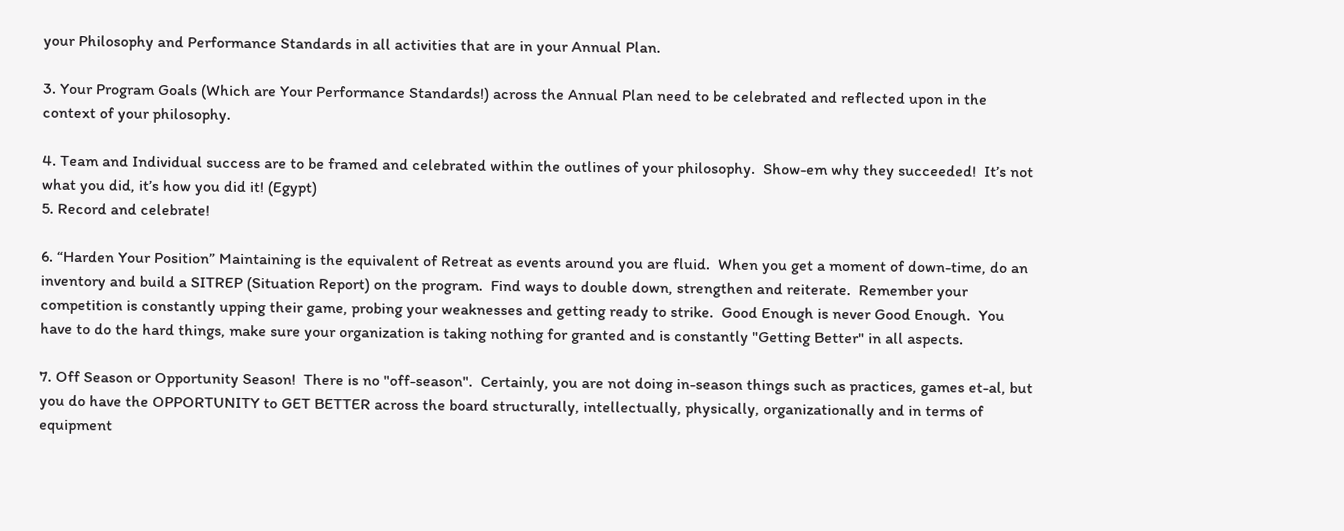your Philosophy and Performance Standards in all activities that are in your Annual Plan.

3. Your Program Goals (Which are Your Performance Standards!) across the Annual Plan need to be celebrated and reflected upon in the context of your philosophy.

4. Team and Individual success are to be framed and celebrated within the outlines of your philosophy.  Show-em why they succeeded!  It’s not what you did, it’s how you did it! (Egypt)
5. Record and celebrate!

6. “Harden Your Position” Maintaining is the equivalent of Retreat as events around you are fluid.  When you get a moment of down-time, do an inventory and build a SITREP (Situation Report) on the program.  Find ways to double down, strengthen and reiterate.  Remember your competition is constantly upping their game, probing your weaknesses and getting ready to strike.  Good Enough is never Good Enough.  You have to do the hard things, make sure your organization is taking nothing for granted and is constantly "Getting Better" in all aspects.

7. Off Season or Opportunity Season!  There is no "off-season".  Certainly, you are not doing in-season things such as practices, games et-al, but you do have the OPPORTUNITY to GET BETTER across the board structurally, intellectually, physically, organizationally and in terms of equipment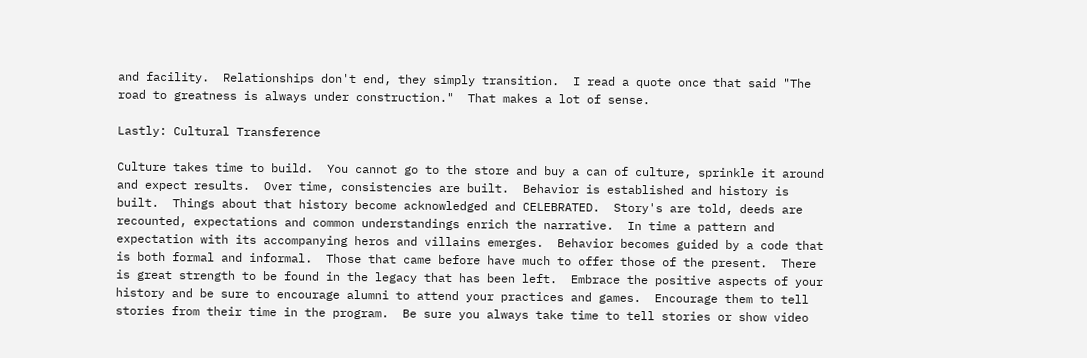and facility.  Relationships don't end, they simply transition.  I read a quote once that said "The road to greatness is always under construction."  That makes a lot of sense.

Lastly: Cultural Transference

Culture takes time to build.  You cannot go to the store and buy a can of culture, sprinkle it around and expect results.  Over time, consistencies are built.  Behavior is established and history is built.  Things about that history become acknowledged and CELEBRATED.  Story's are told, deeds are recounted, expectations and common understandings enrich the narrative.  In time a pattern and expectation with its accompanying heros and villains emerges.  Behavior becomes guided by a code that is both formal and informal.  Those that came before have much to offer those of the present.  There is great strength to be found in the legacy that has been left.  Embrace the positive aspects of your history and be sure to encourage alumni to attend your practices and games.  Encourage them to tell stories from their time in the program.  Be sure you always take time to tell stories or show video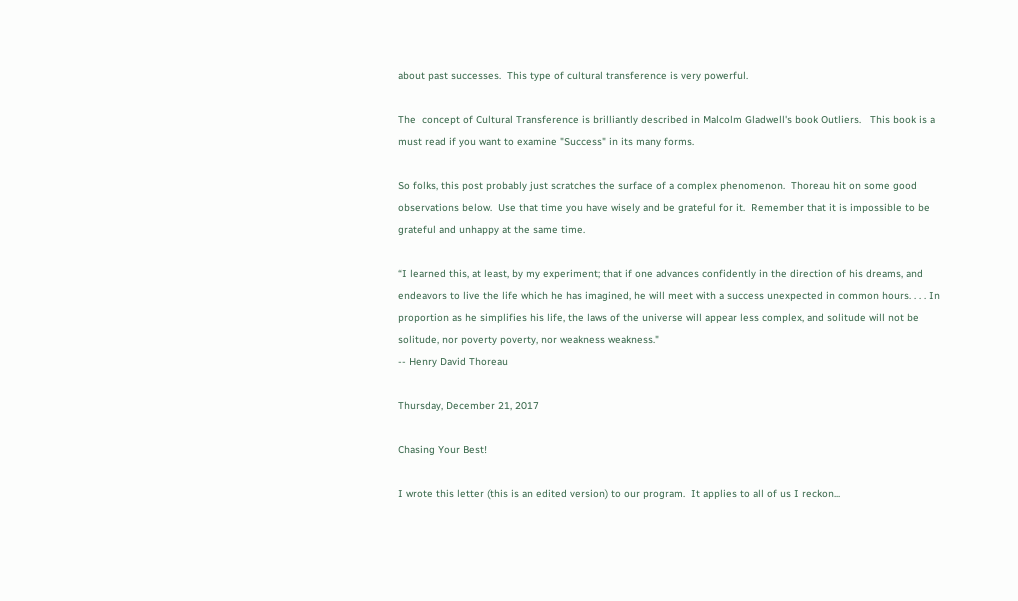about past successes.  This type of cultural transference is very powerful.

The  concept of Cultural Transference is brilliantly described in Malcolm Gladwell's book Outliers.   This book is a must read if you want to examine "Success" in its many forms.

So folks, this post probably just scratches the surface of a complex phenomenon.  Thoreau hit on some good observations below.  Use that time you have wisely and be grateful for it.  Remember that it is impossible to be grateful and unhappy at the same time.

“I learned this, at least, by my experiment; that if one advances confidently in the direction of his dreams, and endeavors to live the life which he has imagined, he will meet with a success unexpected in common hours. . . . In proportion as he simplifies his life, the laws of the universe will appear less complex, and solitude will not be solitude, nor poverty poverty, nor weakness weakness."
-- Henry David Thoreau

Thursday, December 21, 2017

Chasing Your Best!

I wrote this letter (this is an edited version) to our program.  It applies to all of us I reckon...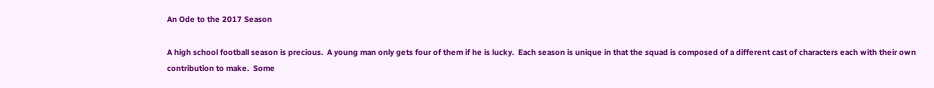An Ode to the 2017 Season

A high school football season is precious.  A young man only gets four of them if he is lucky.  Each season is unique in that the squad is composed of a different cast of characters each with their own contribution to make.  Some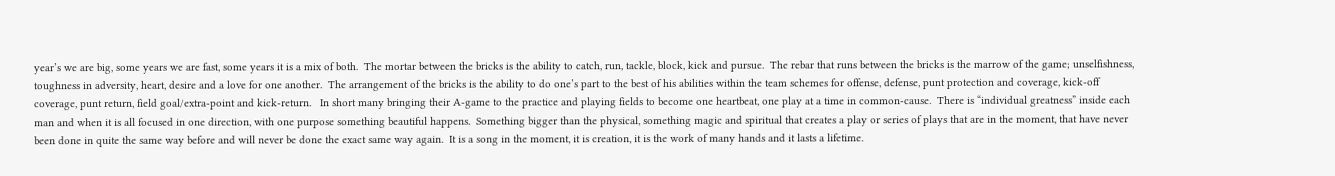year’s we are big, some years we are fast, some years it is a mix of both.  The mortar between the bricks is the ability to catch, run, tackle, block, kick and pursue.  The rebar that runs between the bricks is the marrow of the game; unselfishness, toughness in adversity, heart, desire and a love for one another.  The arrangement of the bricks is the ability to do one’s part to the best of his abilities within the team schemes for offense, defense, punt protection and coverage, kick-off coverage, punt return, field goal/extra-point and kick-return.   In short many bringing their A-game to the practice and playing fields to become one heartbeat, one play at a time in common-cause.  There is “individual greatness” inside each man and when it is all focused in one direction, with one purpose something beautiful happens.  Something bigger than the physical, something magic and spiritual that creates a play or series of plays that are in the moment, that have never been done in quite the same way before and will never be done the exact same way again.  It is a song in the moment, it is creation, it is the work of many hands and it lasts a lifetime.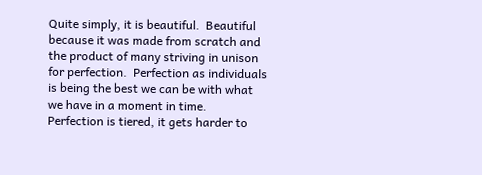Quite simply, it is beautiful.  Beautiful because it was made from scratch and the product of many striving in unison for perfection.  Perfection as individuals is being the best we can be with what we have in a moment in time.  Perfection is tiered, it gets harder to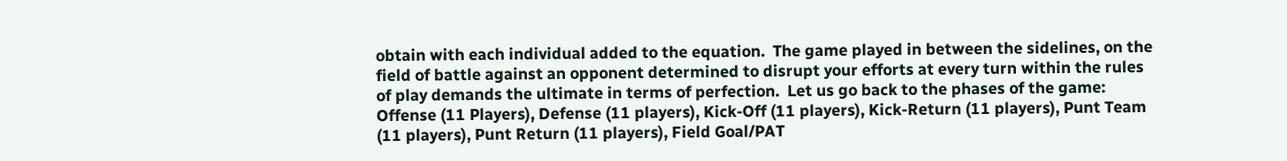obtain with each individual added to the equation.  The game played in between the sidelines, on the field of battle against an opponent determined to disrupt your efforts at every turn within the rules of play demands the ultimate in terms of perfection.  Let us go back to the phases of the game: Offense (11 Players), Defense (11 players), Kick-Off (11 players), Kick-Return (11 players), Punt Team (11 players), Punt Return (11 players), Field Goal/PAT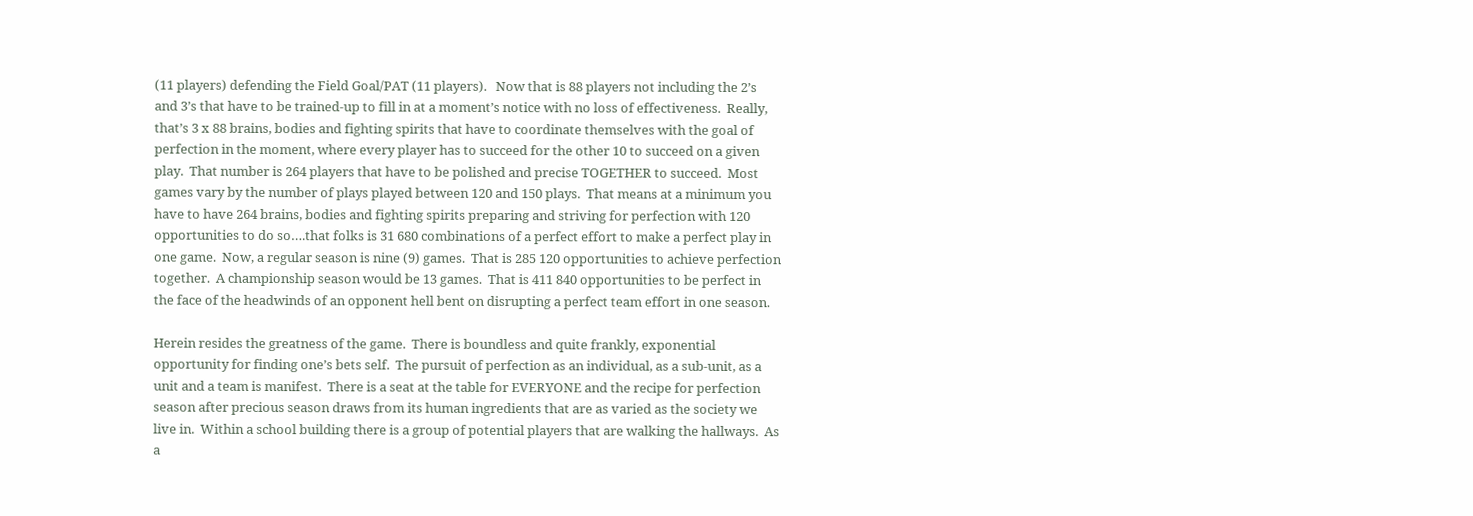(11 players) defending the Field Goal/PAT (11 players).   Now that is 88 players not including the 2’s and 3’s that have to be trained-up to fill in at a moment’s notice with no loss of effectiveness.  Really, that’s 3 x 88 brains, bodies and fighting spirits that have to coordinate themselves with the goal of perfection in the moment, where every player has to succeed for the other 10 to succeed on a given play.  That number is 264 players that have to be polished and precise TOGETHER to succeed.  Most games vary by the number of plays played between 120 and 150 plays.  That means at a minimum you have to have 264 brains, bodies and fighting spirits preparing and striving for perfection with 120 opportunities to do so….that folks is 31 680 combinations of a perfect effort to make a perfect play in one game.  Now, a regular season is nine (9) games.  That is 285 120 opportunities to achieve perfection together.  A championship season would be 13 games.  That is 411 840 opportunities to be perfect in the face of the headwinds of an opponent hell bent on disrupting a perfect team effort in one season.

Herein resides the greatness of the game.  There is boundless and quite frankly, exponential opportunity for finding one’s bets self.  The pursuit of perfection as an individual, as a sub-unit, as a unit and a team is manifest.  There is a seat at the table for EVERYONE and the recipe for perfection season after precious season draws from its human ingredients that are as varied as the society we live in.  Within a school building there is a group of potential players that are walking the hallways.  As a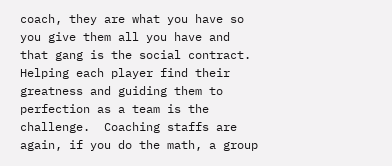coach, they are what you have so you give them all you have and that gang is the social contract.  Helping each player find their greatness and guiding them to perfection as a team is the challenge.  Coaching staffs are again, if you do the math, a group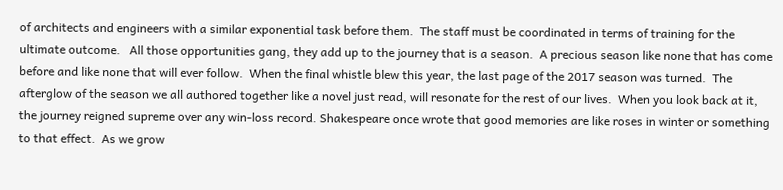of architects and engineers with a similar exponential task before them.  The staff must be coordinated in terms of training for the ultimate outcome.   All those opportunities gang, they add up to the journey that is a season.  A precious season like none that has come before and like none that will ever follow.  When the final whistle blew this year, the last page of the 2017 season was turned.  The afterglow of the season we all authored together like a novel just read, will resonate for the rest of our lives.  When you look back at it, the journey reigned supreme over any win-loss record. Shakespeare once wrote that good memories are like roses in winter or something to that effect.  As we grow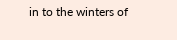in to the winters of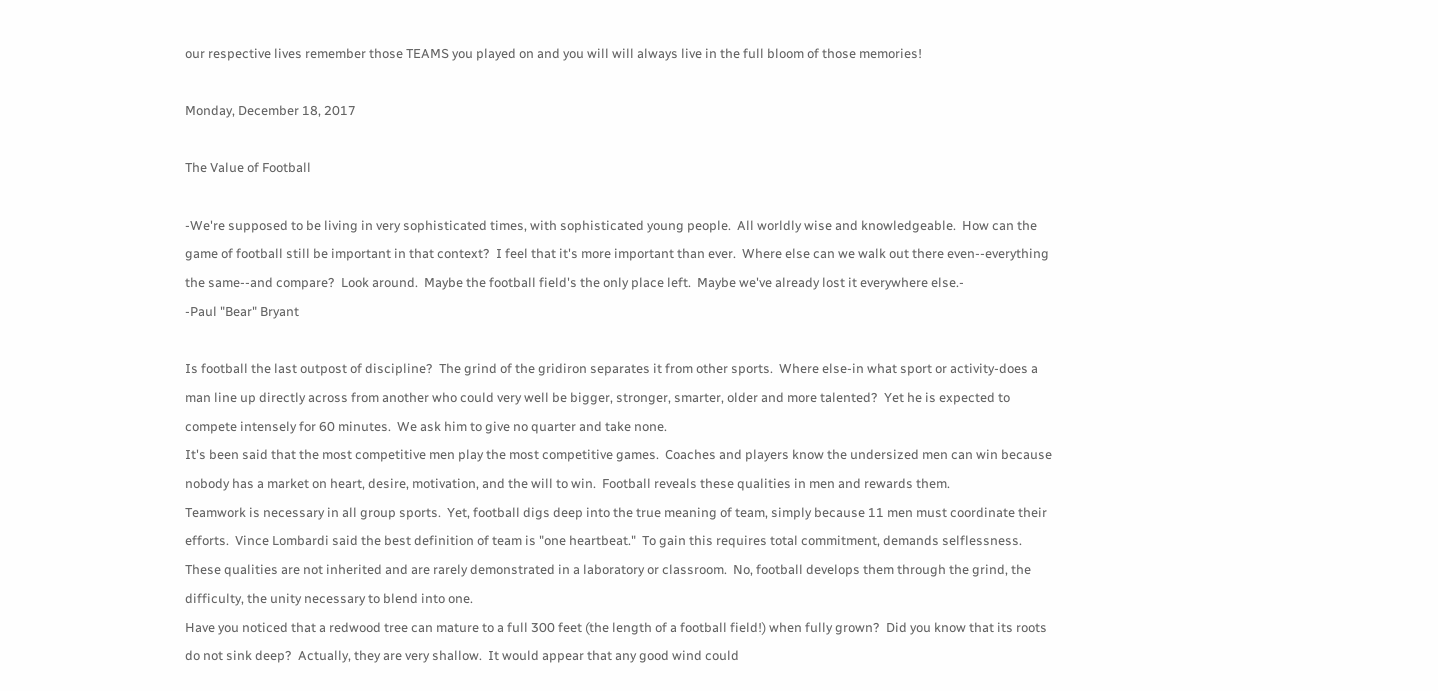our respective lives remember those TEAMS you played on and you will will always live in the full bloom of those memories!

Monday, December 18, 2017

The Value of Football

-We're supposed to be living in very sophisticated times, with sophisticated young people.  All worldly wise and knowledgeable.  How can the game of football still be important in that context?  I feel that it's more important than ever.  Where else can we walk out there even--everything the same--and compare?  Look around.  Maybe the football field's the only place left.  Maybe we've already lost it everywhere else.-
-Paul "Bear" Bryant

Is football the last outpost of discipline?  The grind of the gridiron separates it from other sports.  Where else-in what sport or activity-does a man line up directly across from another who could very well be bigger, stronger, smarter, older and more talented?  Yet he is expected to compete intensely for 60 minutes.  We ask him to give no quarter and take none.
It's been said that the most competitive men play the most competitive games.  Coaches and players know the undersized men can win because nobody has a market on heart, desire, motivation, and the will to win.  Football reveals these qualities in men and rewards them.
Teamwork is necessary in all group sports.  Yet, football digs deep into the true meaning of team, simply because 11 men must coordinate their efforts.  Vince Lombardi said the best definition of team is "one heartbeat."  To gain this requires total commitment, demands selflessness.
These qualities are not inherited and are rarely demonstrated in a laboratory or classroom.  No, football develops them through the grind, the difficulty, the unity necessary to blend into one.
Have you noticed that a redwood tree can mature to a full 300 feet (the length of a football field!) when fully grown?  Did you know that its roots do not sink deep?  Actually, they are very shallow.  It would appear that any good wind could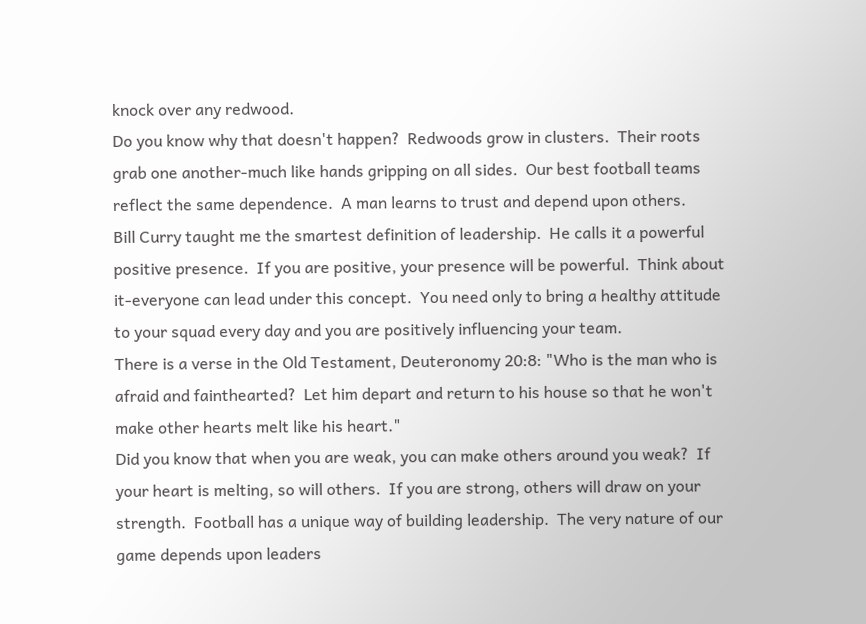knock over any redwood.
Do you know why that doesn't happen?  Redwoods grow in clusters.  Their roots grab one another-much like hands gripping on all sides.  Our best football teams reflect the same dependence.  A man learns to trust and depend upon others.
Bill Curry taught me the smartest definition of leadership.  He calls it a powerful positive presence.  If you are positive, your presence will be powerful.  Think about it-everyone can lead under this concept.  You need only to bring a healthy attitude to your squad every day and you are positively influencing your team.
There is a verse in the Old Testament, Deuteronomy 20:8: "Who is the man who is afraid and fainthearted?  Let him depart and return to his house so that he won't make other hearts melt like his heart."
Did you know that when you are weak, you can make others around you weak?  If your heart is melting, so will others.  If you are strong, others will draw on your strength.  Football has a unique way of building leadership.  The very nature of our game depends upon leaders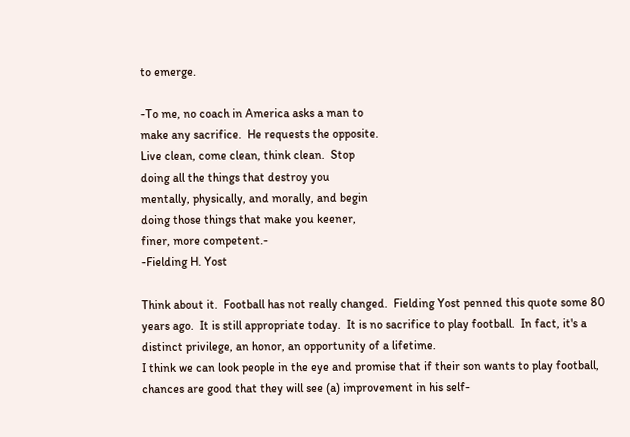to emerge.

-To me, no coach in America asks a man to
make any sacrifice.  He requests the opposite.
Live clean, come clean, think clean.  Stop
doing all the things that destroy you
mentally, physically, and morally, and begin
doing those things that make you keener,
finer, more competent.-
-Fielding H. Yost

Think about it.  Football has not really changed.  Fielding Yost penned this quote some 80 years ago.  It is still appropriate today.  It is no sacrifice to play football.  In fact, it's a distinct privilege, an honor, an opportunity of a lifetime.
I think we can look people in the eye and promise that if their son wants to play football, chances are good that they will see (a) improvement in his self-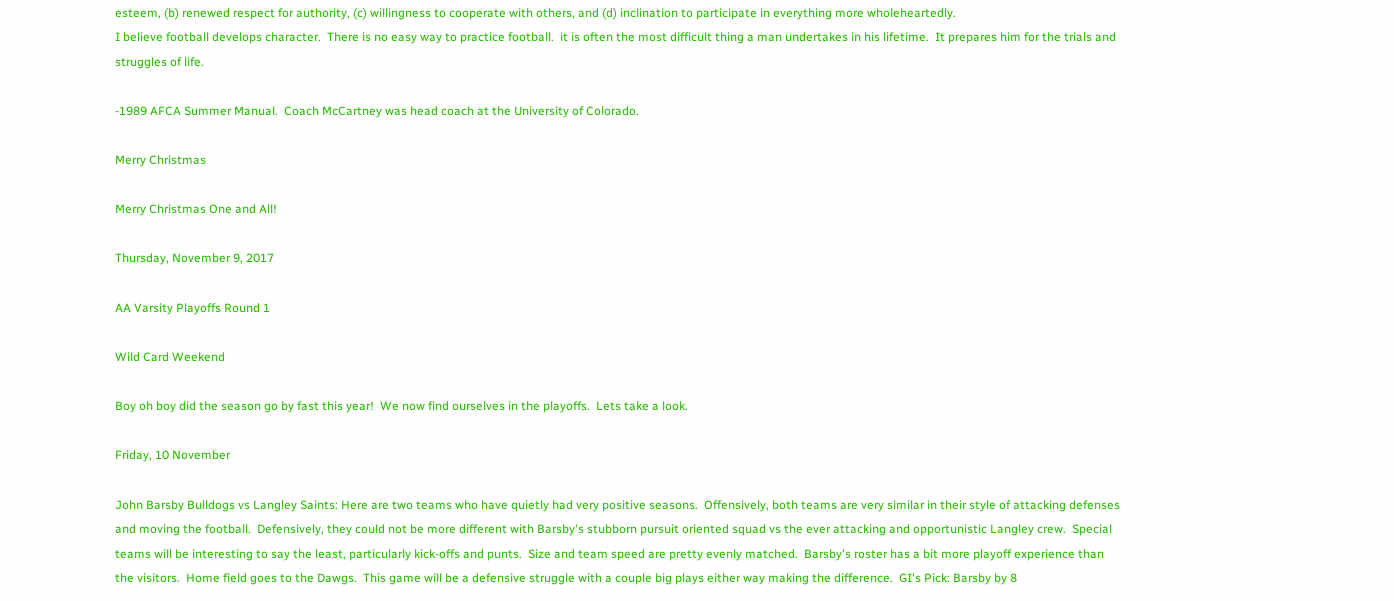esteem, (b) renewed respect for authority, (c) willingness to cooperate with others, and (d) inclination to participate in everything more wholeheartedly.
I believe football develops character.  There is no easy way to practice football.  it is often the most difficult thing a man undertakes in his lifetime.  It prepares him for the trials and struggles of life.

-1989 AFCA Summer Manual.  Coach McCartney was head coach at the University of Colorado.

Merry Christmas

Merry Christmas One and All!

Thursday, November 9, 2017

AA Varsity Playoffs Round 1

Wild Card Weekend

Boy oh boy did the season go by fast this year!  We now find ourselves in the playoffs.  Lets take a look.

Friday, 10 November

John Barsby Bulldogs vs Langley Saints: Here are two teams who have quietly had very positive seasons.  Offensively, both teams are very similar in their style of attacking defenses and moving the football.  Defensively, they could not be more different with Barsby's stubborn pursuit oriented squad vs the ever attacking and opportunistic Langley crew.  Special teams will be interesting to say the least, particularly kick-offs and punts.  Size and team speed are pretty evenly matched.  Barsby's roster has a bit more playoff experience than the visitors.  Home field goes to the Dawgs.  This game will be a defensive struggle with a couple big plays either way making the difference.  GI's Pick: Barsby by 8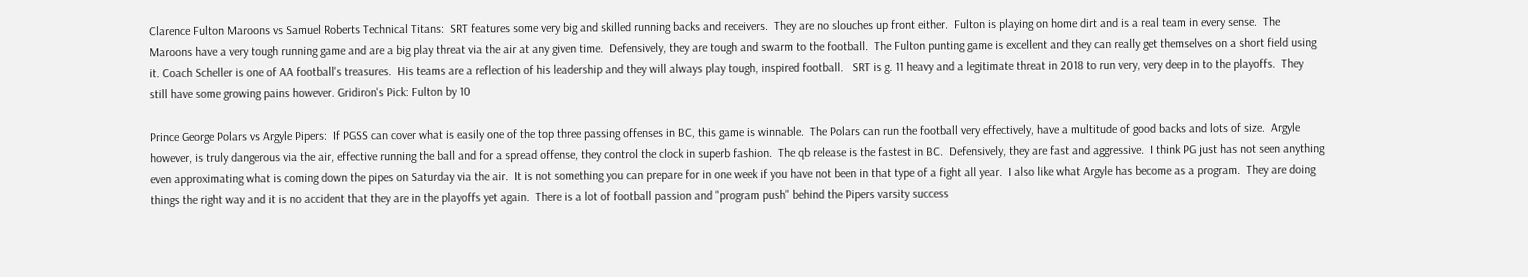Clarence Fulton Maroons vs Samuel Roberts Technical Titans:  SRT features some very big and skilled running backs and receivers.  They are no slouches up front either.  Fulton is playing on home dirt and is a real team in every sense.  The Maroons have a very tough running game and are a big play threat via the air at any given time.  Defensively, they are tough and swarm to the football.  The Fulton punting game is excellent and they can really get themselves on a short field using it. Coach Scheller is one of AA football's treasures.  His teams are a reflection of his leadership and they will always play tough, inspired football.   SRT is g. 11 heavy and a legitimate threat in 2018 to run very, very deep in to the playoffs.  They still have some growing pains however. Gridiron's Pick: Fulton by 10

Prince George Polars vs Argyle Pipers:  If PGSS can cover what is easily one of the top three passing offenses in BC, this game is winnable.  The Polars can run the football very effectively, have a multitude of good backs and lots of size.  Argyle however, is truly dangerous via the air, effective running the ball and for a spread offense, they control the clock in superb fashion.  The qb release is the fastest in BC.  Defensively, they are fast and aggressive.  I think PG just has not seen anything even approximating what is coming down the pipes on Saturday via the air.  It is not something you can prepare for in one week if you have not been in that type of a fight all year.  I also like what Argyle has become as a program.  They are doing things the right way and it is no accident that they are in the playoffs yet again.  There is a lot of football passion and "program push" behind the Pipers varsity success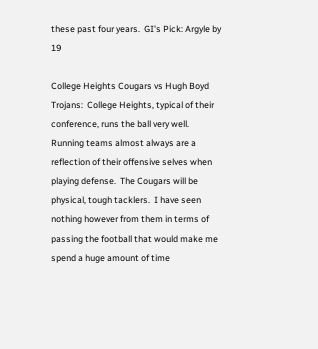these past four years.  GI's Pick: Argyle by 19

College Heights Cougars vs Hugh Boyd Trojans:  College Heights, typical of their conference, runs the ball very well.  Running teams almost always are a reflection of their offensive selves when playing defense.  The Cougars will be physical, tough tacklers.  I have seen nothing however from them in terms of passing the football that would make me spend a huge amount of time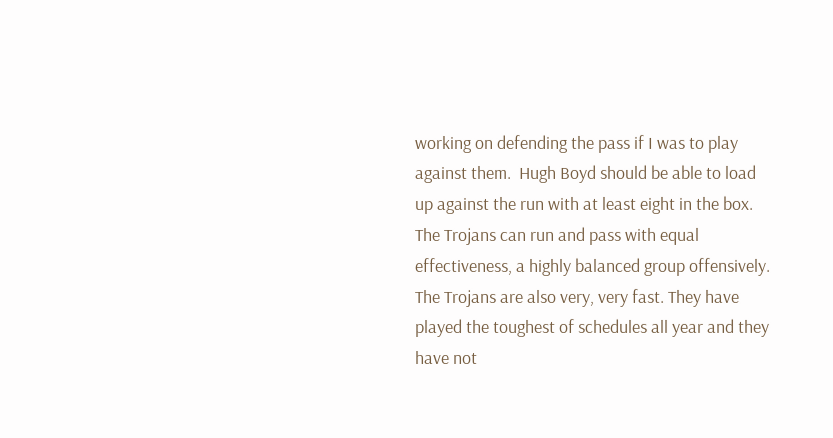working on defending the pass if I was to play against them.  Hugh Boyd should be able to load up against the run with at least eight in the box.  The Trojans can run and pass with equal effectiveness, a highly balanced group offensively.  The Trojans are also very, very fast. They have played the toughest of schedules all year and they have not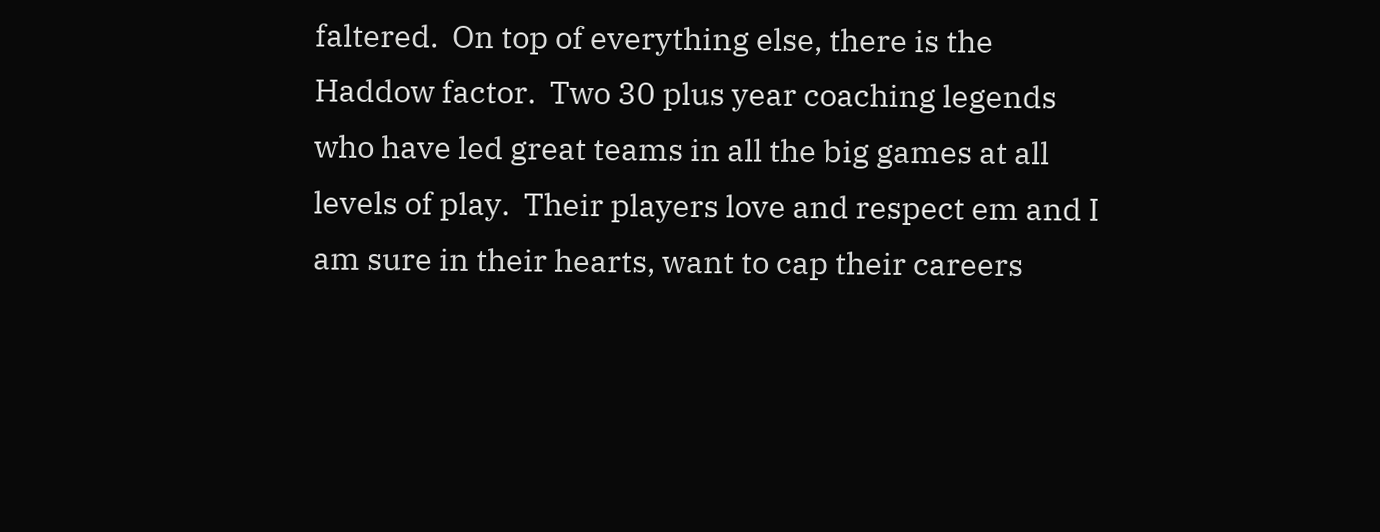faltered.  On top of everything else, there is the Haddow factor.  Two 30 plus year coaching legends who have led great teams in all the big games at all levels of play.  Their players love and respect em and I am sure in their hearts, want to cap their careers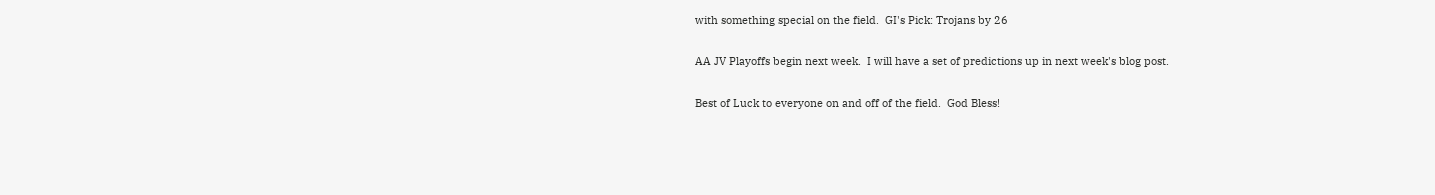with something special on the field.  GI's Pick: Trojans by 26

AA JV Playoffs begin next week.  I will have a set of predictions up in next week's blog post.

Best of Luck to everyone on and off of the field.  God Bless!